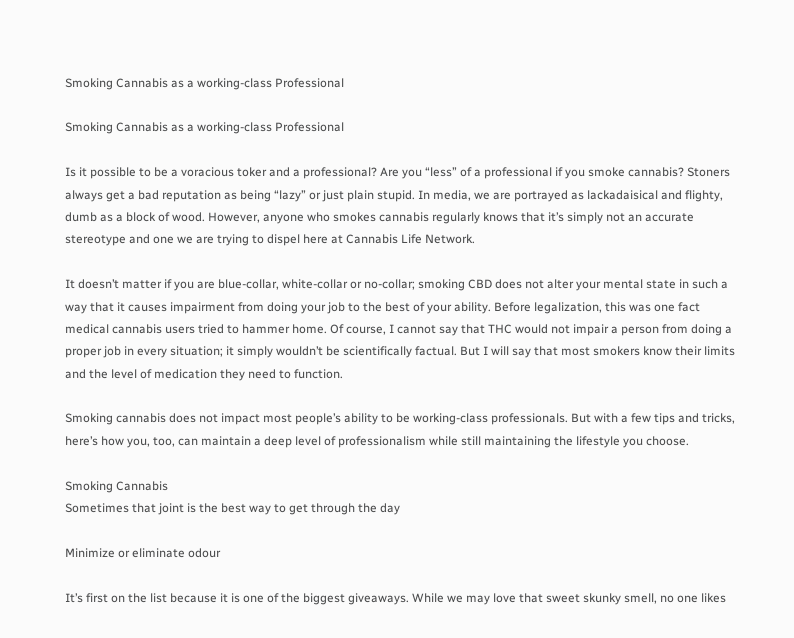Smoking Cannabis as a working-class Professional

Smoking Cannabis as a working-class Professional

Is it possible to be a voracious toker and a professional? Are you “less” of a professional if you smoke cannabis? Stoners always get a bad reputation as being “lazy” or just plain stupid. In media, we are portrayed as lackadaisical and flighty, dumb as a block of wood. However, anyone who smokes cannabis regularly knows that it’s simply not an accurate stereotype and one we are trying to dispel here at Cannabis Life Network.

It doesn’t matter if you are blue-collar, white-collar or no-collar; smoking CBD does not alter your mental state in such a way that it causes impairment from doing your job to the best of your ability. Before legalization, this was one fact medical cannabis users tried to hammer home. Of course, I cannot say that THC would not impair a person from doing a proper job in every situation; it simply wouldn’t be scientifically factual. But I will say that most smokers know their limits and the level of medication they need to function.

Smoking cannabis does not impact most people’s ability to be working-class professionals. But with a few tips and tricks, here’s how you, too, can maintain a deep level of professionalism while still maintaining the lifestyle you choose.

Smoking Cannabis
Sometimes that joint is the best way to get through the day

Minimize or eliminate odour

It’s first on the list because it is one of the biggest giveaways. While we may love that sweet skunky smell, no one likes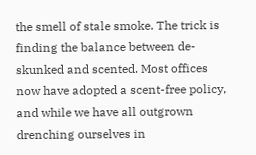the smell of stale smoke. The trick is finding the balance between de-skunked and scented. Most offices now have adopted a scent-free policy, and while we have all outgrown drenching ourselves in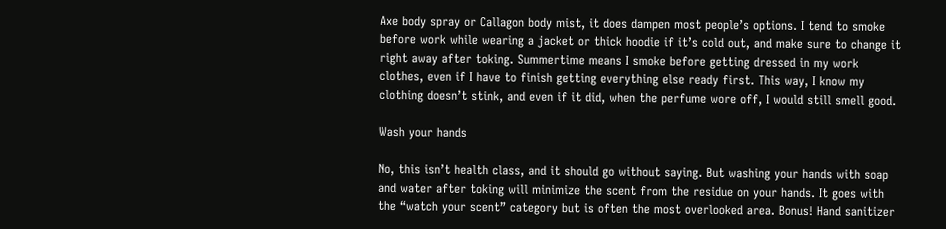Axe body spray or Callagon body mist, it does dampen most people’s options. I tend to smoke before work while wearing a jacket or thick hoodie if it’s cold out, and make sure to change it right away after toking. Summertime means I smoke before getting dressed in my work clothes, even if I have to finish getting everything else ready first. This way, I know my clothing doesn’t stink, and even if it did, when the perfume wore off, I would still smell good.

Wash your hands

No, this isn’t health class, and it should go without saying. But washing your hands with soap and water after toking will minimize the scent from the residue on your hands. It goes with the “watch your scent” category but is often the most overlooked area. Bonus! Hand sanitizer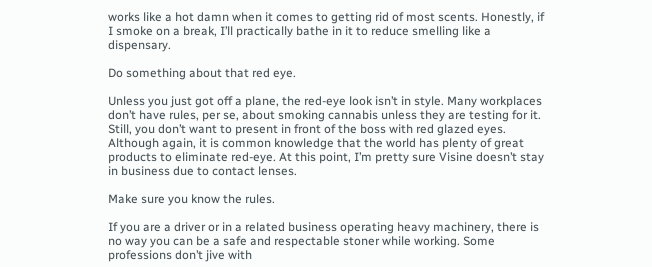works like a hot damn when it comes to getting rid of most scents. Honestly, if I smoke on a break, I’ll practically bathe in it to reduce smelling like a dispensary.

Do something about that red eye.

Unless you just got off a plane, the red-eye look isn’t in style. Many workplaces don’t have rules, per se, about smoking cannabis unless they are testing for it. Still, you don’t want to present in front of the boss with red glazed eyes. Although again, it is common knowledge that the world has plenty of great products to eliminate red-eye. At this point, I’m pretty sure Visine doesn’t stay in business due to contact lenses.

Make sure you know the rules.

If you are a driver or in a related business operating heavy machinery, there is no way you can be a safe and respectable stoner while working. Some professions don’t jive with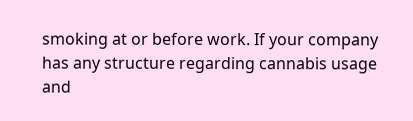smoking at or before work. If your company has any structure regarding cannabis usage and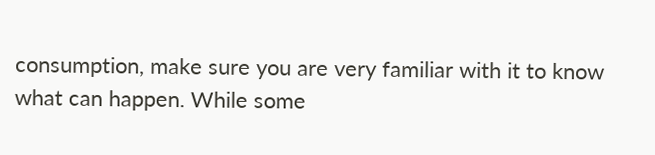consumption, make sure you are very familiar with it to know what can happen. While some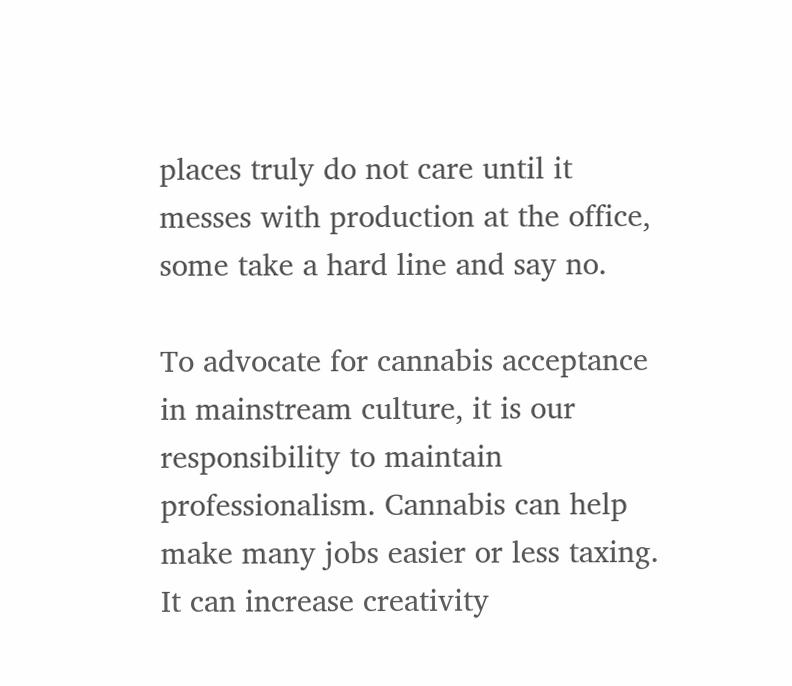places truly do not care until it messes with production at the office, some take a hard line and say no.

To advocate for cannabis acceptance in mainstream culture, it is our responsibility to maintain professionalism. Cannabis can help make many jobs easier or less taxing. It can increase creativity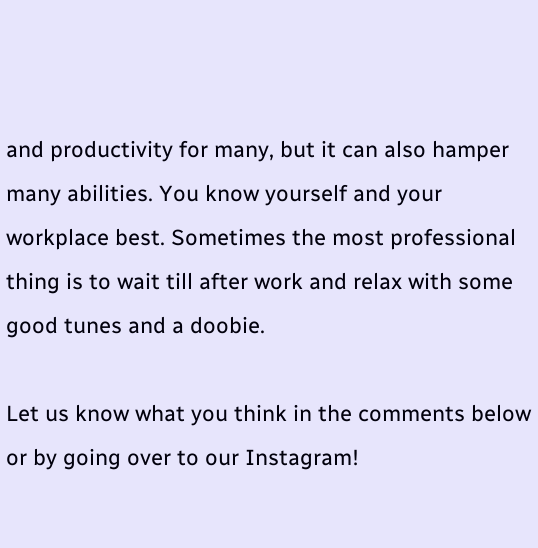and productivity for many, but it can also hamper many abilities. You know yourself and your workplace best. Sometimes the most professional thing is to wait till after work and relax with some good tunes and a doobie.

Let us know what you think in the comments below or by going over to our Instagram!